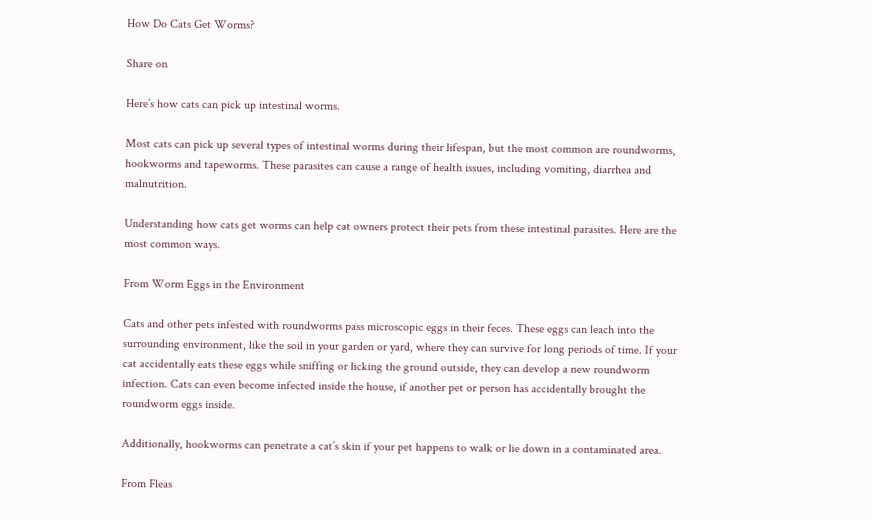How Do Cats Get Worms?

Share on

Here’s how cats can pick up intestinal worms.

Most cats can pick up several types of intestinal worms during their lifespan, but the most common are roundworms, hookworms and tapeworms. These parasites can cause a range of health issues, including vomiting, diarrhea and malnutrition.

Understanding how cats get worms can help cat owners protect their pets from these intestinal parasites. Here are the most common ways.

From Worm Eggs in the Environment

Cats and other pets infested with roundworms pass microscopic eggs in their feces. These eggs can leach into the surrounding environment, like the soil in your garden or yard, where they can survive for long periods of time. If your cat accidentally eats these eggs while sniffing or licking the ground outside, they can develop a new roundworm infection. Cats can even become infected inside the house, if another pet or person has accidentally brought the roundworm eggs inside.

Additionally, hookworms can penetrate a cat’s skin if your pet happens to walk or lie down in a contaminated area.

From Fleas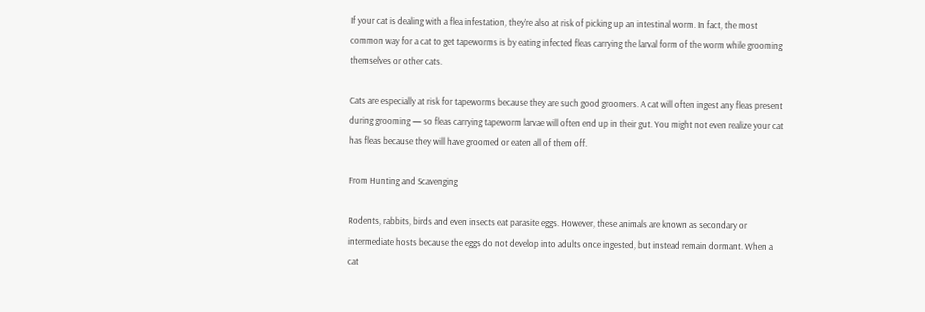If your cat is dealing with a flea infestation, they’re also at risk of picking up an intestinal worm. In fact, the most common way for a cat to get tapeworms is by eating infected fleas carrying the larval form of the worm while grooming themselves or other cats.

Cats are especially at risk for tapeworms because they are such good groomers. A cat will often ingest any fleas present during grooming — so fleas carrying tapeworm larvae will often end up in their gut. You might not even realize your cat has fleas because they will have groomed or eaten all of them off.

From Hunting and Scavenging

Rodents, rabbits, birds and even insects eat parasite eggs. However, these animals are known as secondary or intermediate hosts because the eggs do not develop into adults once ingested, but instead remain dormant. When a cat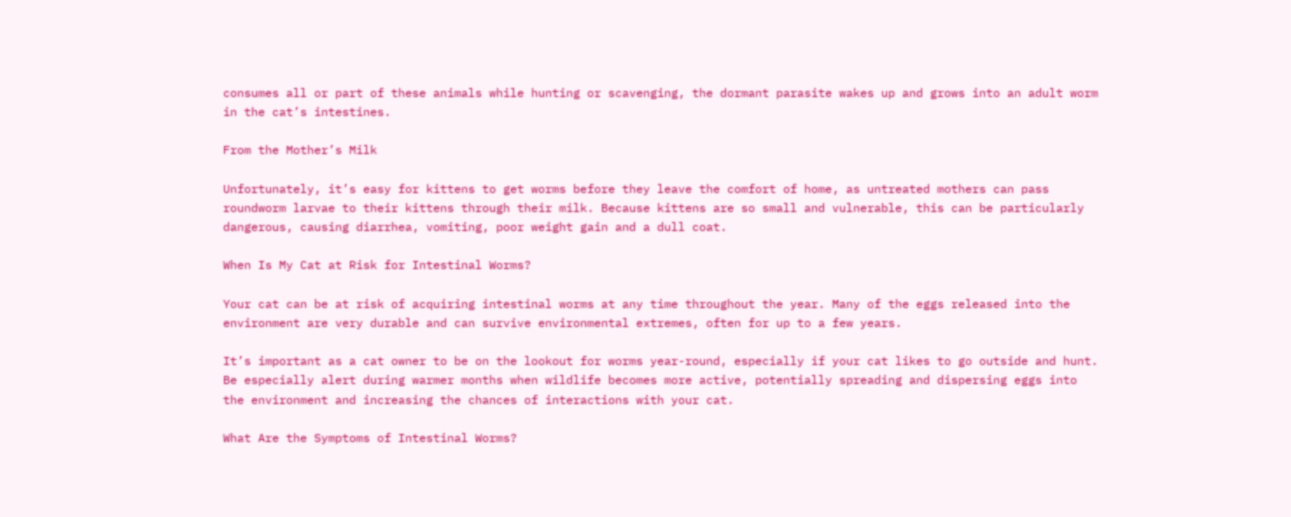consumes all or part of these animals while hunting or scavenging, the dormant parasite wakes up and grows into an adult worm in the cat’s intestines.

From the Mother’s Milk

Unfortunately, it’s easy for kittens to get worms before they leave the comfort of home, as untreated mothers can pass roundworm larvae to their kittens through their milk. Because kittens are so small and vulnerable, this can be particularly dangerous, causing diarrhea, vomiting, poor weight gain and a dull coat.

When Is My Cat at Risk for Intestinal Worms?

Your cat can be at risk of acquiring intestinal worms at any time throughout the year. Many of the eggs released into the environment are very durable and can survive environmental extremes, often for up to a few years.

It’s important as a cat owner to be on the lookout for worms year-round, especially if your cat likes to go outside and hunt. Be especially alert during warmer months when wildlife becomes more active, potentially spreading and dispersing eggs into the environment and increasing the chances of interactions with your cat.

What Are the Symptoms of Intestinal Worms?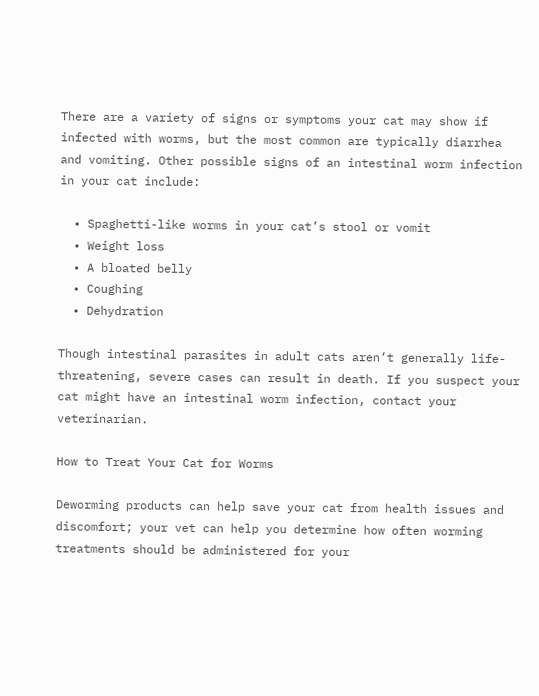There are a variety of signs or symptoms your cat may show if infected with worms, but the most common are typically diarrhea and vomiting. Other possible signs of an intestinal worm infection in your cat include:

  • Spaghetti-like worms in your cat’s stool or vomit
  • Weight loss
  • A bloated belly
  • Coughing
  • Dehydration

Though intestinal parasites in adult cats aren’t generally life-threatening, severe cases can result in death. If you suspect your cat might have an intestinal worm infection, contact your veterinarian.

How to Treat Your Cat for Worms

Deworming products can help save your cat from health issues and discomfort; your vet can help you determine how often worming treatments should be administered for your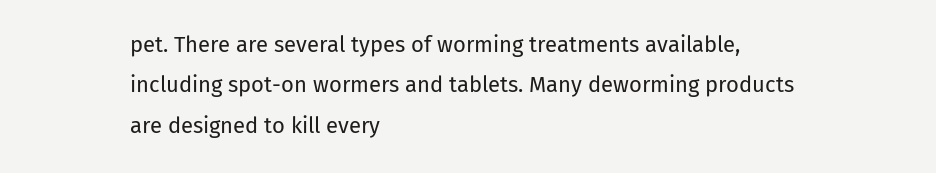pet. There are several types of worming treatments available, including spot-on wormers and tablets. Many deworming products are designed to kill every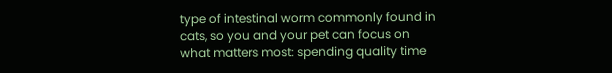type of intestinal worm commonly found in cats, so you and your pet can focus on what matters most: spending quality time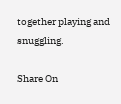together playing and snuggling.

Share On